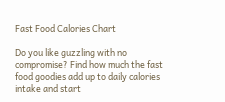Fast Food Calories Chart

Do you like guzzling with no compromise? Find how much the fast food goodies add up to daily calories intake and start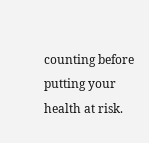counting before putting your health at risk.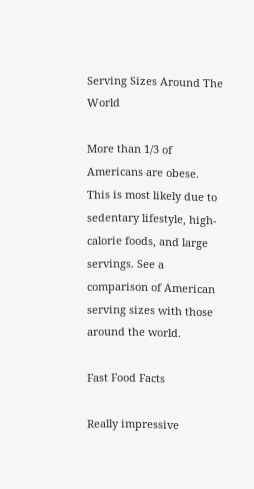Serving Sizes Around The World

More than 1/3 of Americans are obese. This is most likely due to sedentary lifestyle, high-calorie foods, and large servings. See a comparison of American serving sizes with those around the world.

Fast Food Facts

Really impressive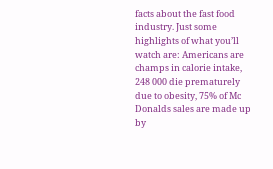facts about the fast food industry. Just some highlights of what you’ll watch are: Americans are champs in calorie intake, 248 000 die prematurely due to obesity, 75% of Mc Donalds sales are made up by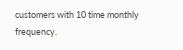customers with 10 time monthly frequency.